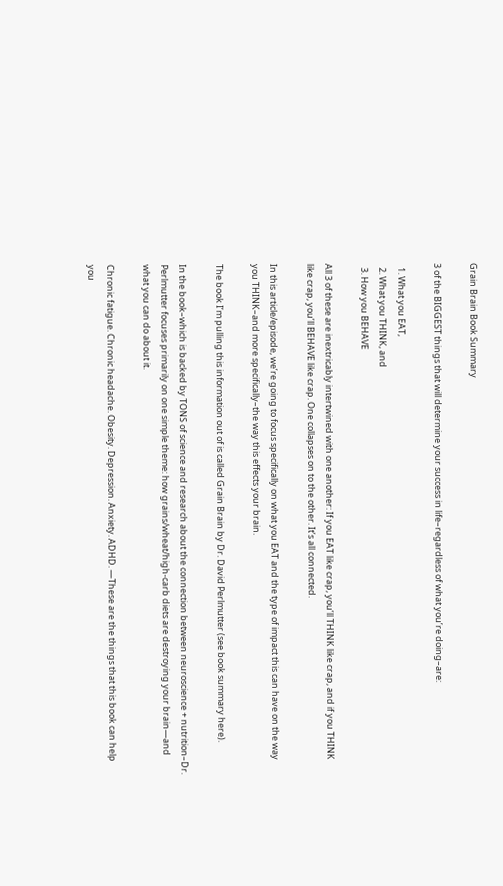Grain Brain Book Summary

3 of the BIGGEST things that will determine your success in life–regardless of what you’re doing–are:

  1. What you EAT,
  2. What you THINK, and
  3. How you BEHAVE

All 3 of these are inextricably intertwined with one another: If you EAT like crap, you’ll THINK like crap, and if you THINK like crap, you’ll BEHAVE like crap. One collapses on to the other. It’s all connected.

In this article/episode, we’re going to focus specifically on what you EAT and the type of impact this can have on the way you THINK–and more specifically–the way this effects your brain.

The book I’m pulling this information out of is called Grain Brain by Dr. David Perlmutter (see book summary here).

In the book–which is backed by TONS of science and research about the connection between neuroscience + nutrition–Dr. Perlmutter focuses primarily on one simple theme: how grains/wheat/high-carb diets are destroying your brain—and what you can do about it.

Chronic fatigue. Chronic headache. Obesity. Depression. Anxiety. ADHD. —These are the things that this book can help you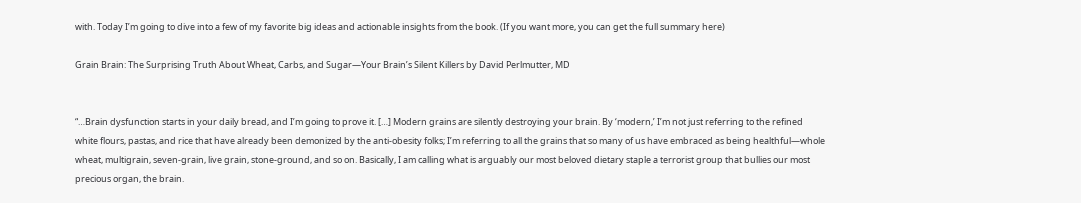with. Today I’m going to dive into a few of my favorite big ideas and actionable insights from the book. (If you want more, you can get the full summary here)

Grain Brain: The Surprising Truth About Wheat, Carbs, and Sugar—Your Brain’s Silent Killers by David Perlmutter, MD


“…Brain dysfunction starts in your daily bread, and I’m going to prove it. […] Modern grains are silently destroying your brain. By ‘modern,’ I’m not just referring to the refined white flours, pastas, and rice that have already been demonized by the anti-obesity folks; I’m referring to all the grains that so many of us have embraced as being healthful—whole wheat, multigrain, seven-grain, live grain, stone-ground, and so on. Basically, I am calling what is arguably our most beloved dietary staple a terrorist group that bullies our most precious organ, the brain.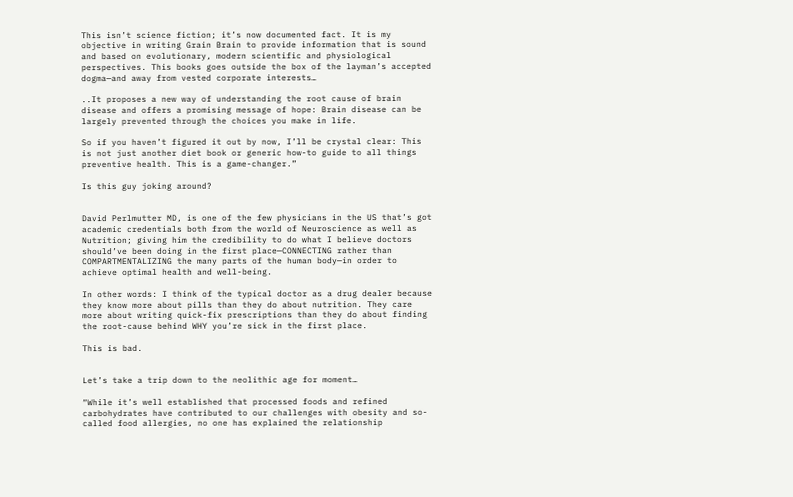This isn’t science fiction; it’s now documented fact. It is my objective in writing Grain Brain to provide information that is sound and based on evolutionary, modern scientific and physiological perspectives. This books goes outside the box of the layman’s accepted dogma—and away from vested corporate interests…

..It proposes a new way of understanding the root cause of brain disease and offers a promising message of hope: Brain disease can be largely prevented through the choices you make in life.

So if you haven’t figured it out by now, I’ll be crystal clear: This is not just another diet book or generic how-to guide to all things preventive health. This is a game-changer.”

Is this guy joking around?


David Perlmutter MD, is one of the few physicians in the US that’s got academic credentials both from the world of Neuroscience as well as Nutrition; giving him the credibility to do what I believe doctors should’ve been doing in the first place—CONNECTING rather than COMPARTMENTALIZING the many parts of the human body—in order to achieve optimal health and well-being.

In other words: I think of the typical doctor as a drug dealer because they know more about pills than they do about nutrition. They care more about writing quick-fix prescriptions than they do about finding the root-cause behind WHY you’re sick in the first place.

This is bad.


Let’s take a trip down to the neolithic age for moment…

“While it’s well established that processed foods and refined carbohydrates have contributed to our challenges with obesity and so-called food allergies, no one has explained the relationship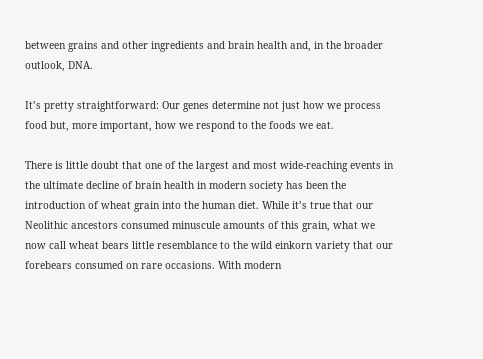between grains and other ingredients and brain health and, in the broader outlook, DNA.

It’s pretty straightforward: Our genes determine not just how we process food but, more important, how we respond to the foods we eat.

There is little doubt that one of the largest and most wide-reaching events in the ultimate decline of brain health in modern society has been the introduction of wheat grain into the human diet. While it’s true that our Neolithic ancestors consumed minuscule amounts of this grain, what we now call wheat bears little resemblance to the wild einkorn variety that our forebears consumed on rare occasions. With modern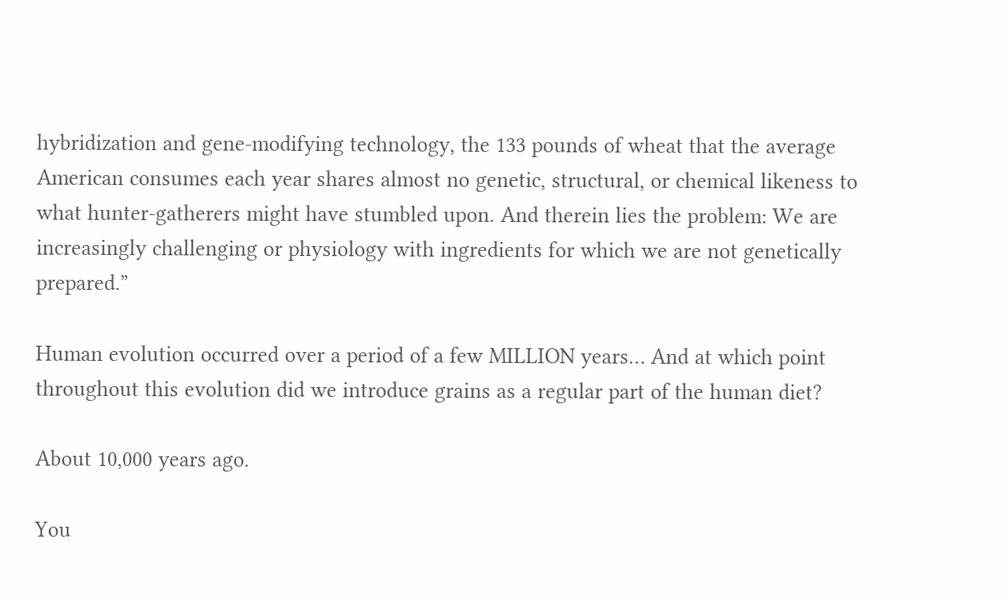hybridization and gene-modifying technology, the 133 pounds of wheat that the average American consumes each year shares almost no genetic, structural, or chemical likeness to what hunter-gatherers might have stumbled upon. And therein lies the problem: We are increasingly challenging or physiology with ingredients for which we are not genetically prepared.”

Human evolution occurred over a period of a few MILLION years… And at which point throughout this evolution did we introduce grains as a regular part of the human diet?

About 10,000 years ago.

You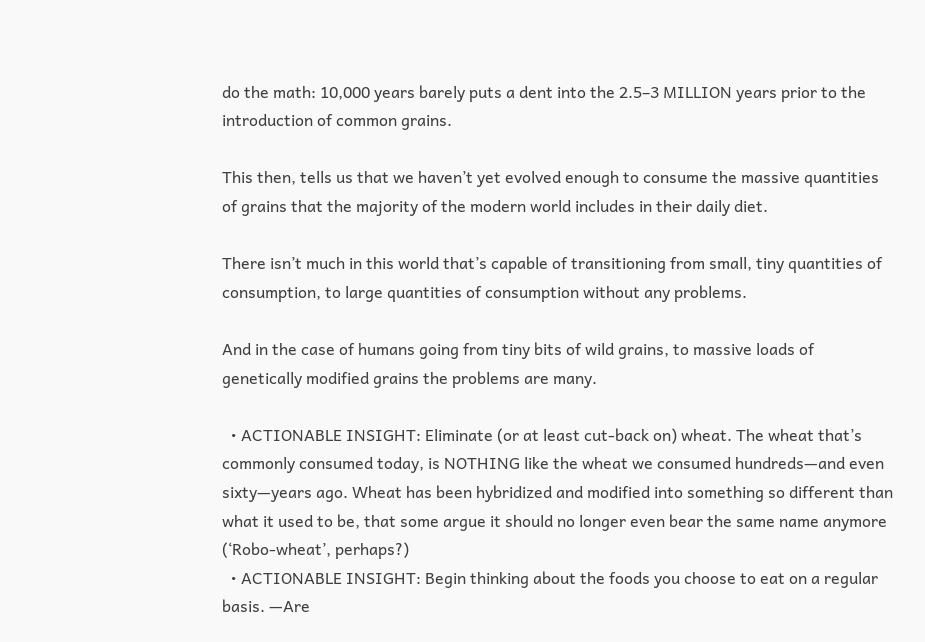do the math: 10,000 years barely puts a dent into the 2.5–3 MILLION years prior to the introduction of common grains.

This then, tells us that we haven’t yet evolved enough to consume the massive quantities of grains that the majority of the modern world includes in their daily diet.

There isn’t much in this world that’s capable of transitioning from small, tiny quantities of consumption, to large quantities of consumption without any problems.

And in the case of humans going from tiny bits of wild grains, to massive loads of genetically modified grains the problems are many.

  • ACTIONABLE INSIGHT: Eliminate (or at least cut-back on) wheat. The wheat that’s commonly consumed today, is NOTHING like the wheat we consumed hundreds—and even sixty—years ago. Wheat has been hybridized and modified into something so different than what it used to be, that some argue it should no longer even bear the same name anymore (‘Robo-wheat’, perhaps?)
  • ACTIONABLE INSIGHT: Begin thinking about the foods you choose to eat on a regular basis. —Are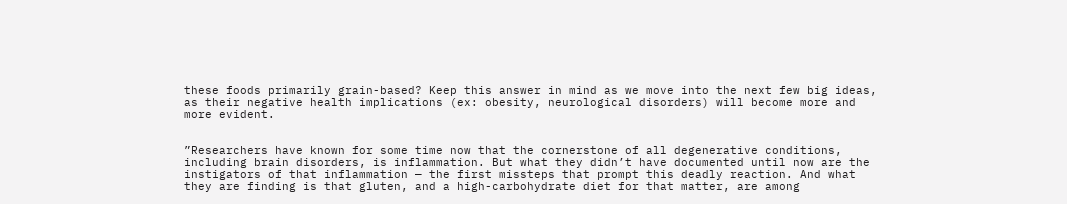these foods primarily grain-based? Keep this answer in mind as we move into the next few big ideas, as their negative health implications (ex: obesity, neurological disorders) will become more and more evident.


”Researchers have known for some time now that the cornerstone of all degenerative conditions, including brain disorders, is inflammation. But what they didn’t have documented until now are the instigators of that inflammation — the first missteps that prompt this deadly reaction. And what they are finding is that gluten, and a high-carbohydrate diet for that matter, are among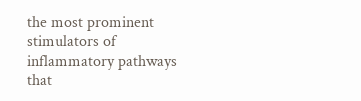the most prominent stimulators of inflammatory pathways that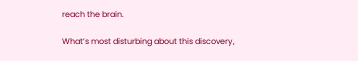reach the brain.

What’s most disturbing about this discovery,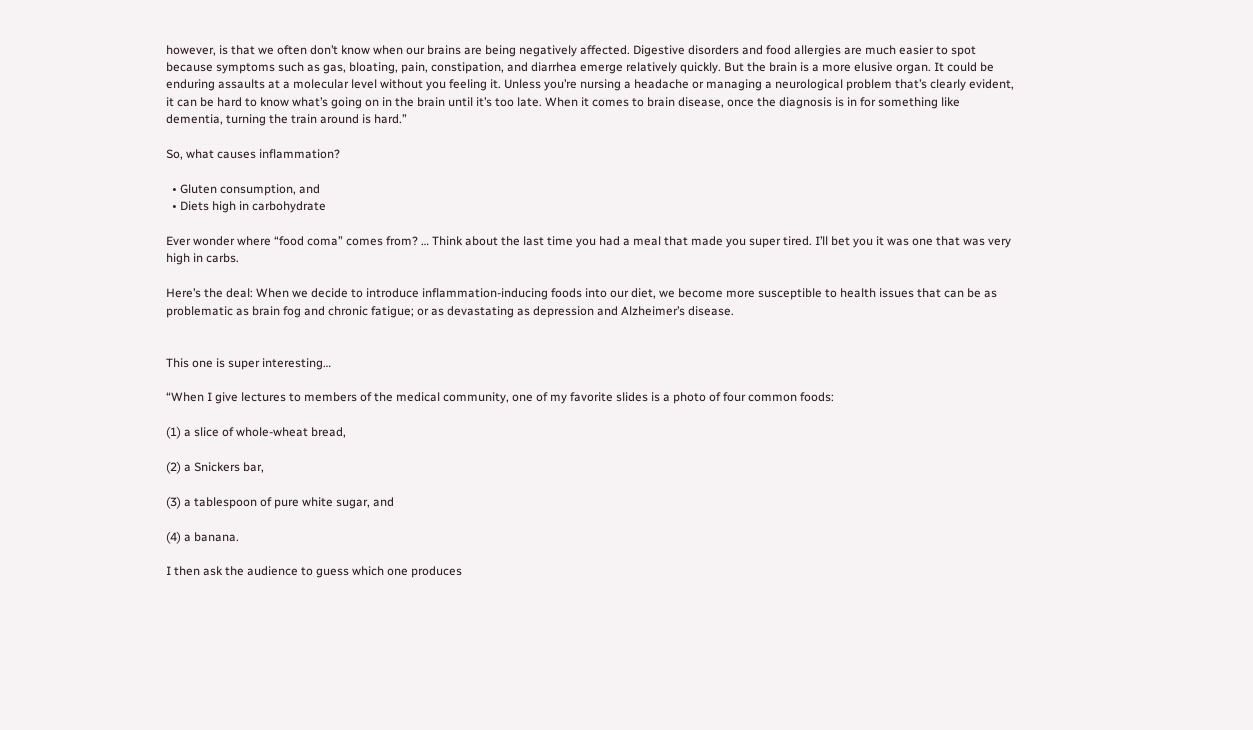however, is that we often don’t know when our brains are being negatively affected. Digestive disorders and food allergies are much easier to spot because symptoms such as gas, bloating, pain, constipation, and diarrhea emerge relatively quickly. But the brain is a more elusive organ. It could be enduring assaults at a molecular level without you feeling it. Unless you’re nursing a headache or managing a neurological problem that’s clearly evident, it can be hard to know what’s going on in the brain until it’s too late. When it comes to brain disease, once the diagnosis is in for something like dementia, turning the train around is hard.”

So, what causes inflammation?

  • Gluten consumption, and
  • Diets high in carbohydrate

Ever wonder where “food coma” comes from? … Think about the last time you had a meal that made you super tired. I’ll bet you it was one that was very high in carbs.

Here’s the deal: When we decide to introduce inflammation-inducing foods into our diet, we become more susceptible to health issues that can be as problematic as brain fog and chronic fatigue; or as devastating as depression and Alzheimer’s disease.


This one is super interesting…

“When I give lectures to members of the medical community, one of my favorite slides is a photo of four common foods:

(1) a slice of whole-wheat bread,

(2) a Snickers bar,

(3) a tablespoon of pure white sugar, and

(4) a banana.

I then ask the audience to guess which one produces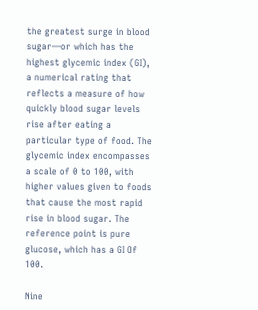the greatest surge in blood sugar—or which has the highest glycemic index (GI), a numerical rating that reflects a measure of how quickly blood sugar levels rise after eating a particular type of food. The glycemic index encompasses a scale of 0 to 100, with higher values given to foods that cause the most rapid rise in blood sugar. The reference point is pure glucose, which has a GI Of 100.

Nine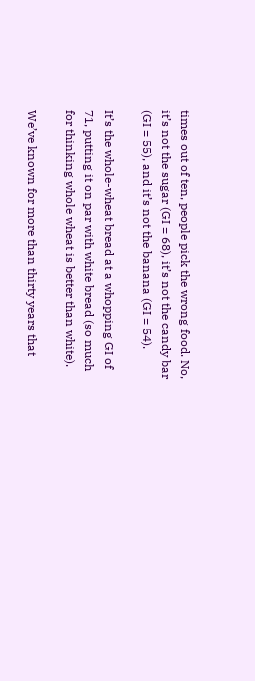times out of ten, people pick the wrong food. No, it’s not the sugar (GI = 68), it’s not the candy bar (GI = 55), and it’s not the banana (GI = 54).

It’s the whole-wheat bread at a whopping GI of 71, putting it on par with white bread (so much for thinking whole wheat is better than white).

We’ve known for more than thirty years that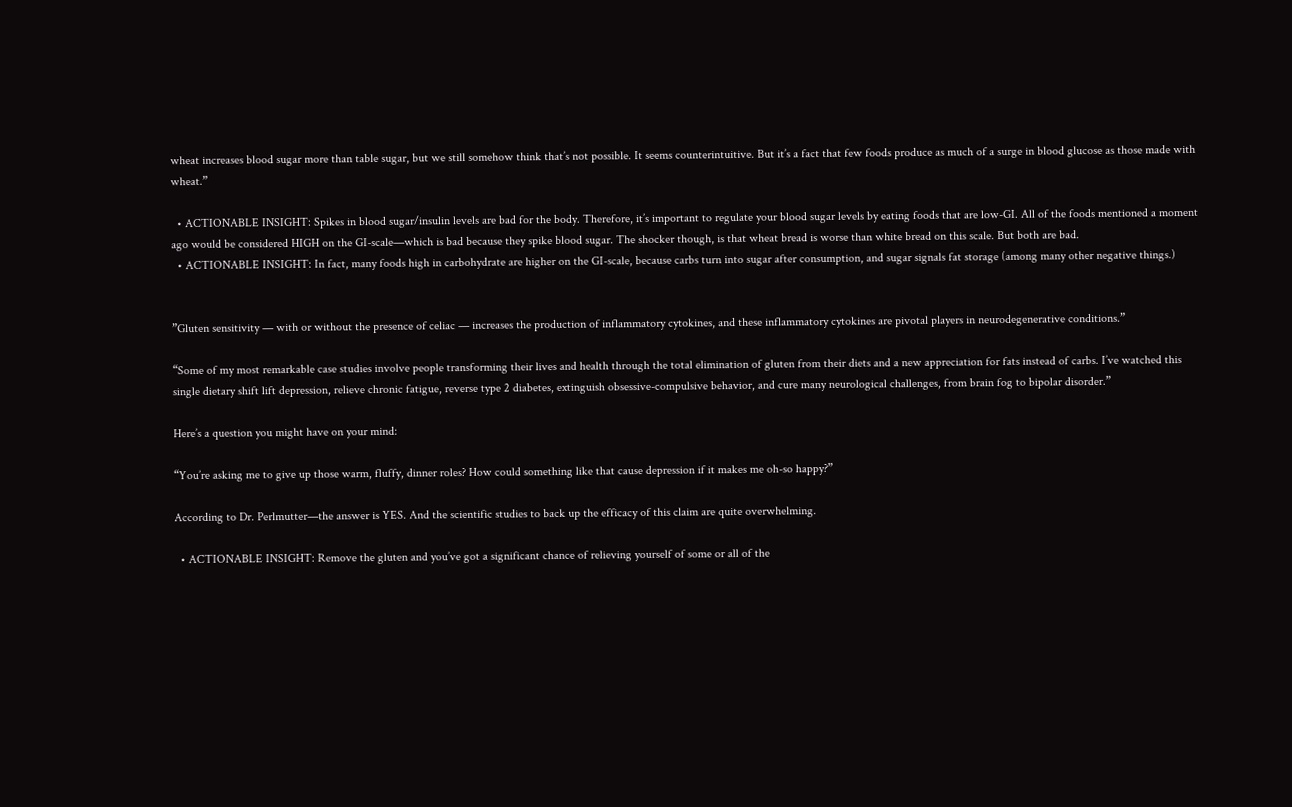wheat increases blood sugar more than table sugar, but we still somehow think that’s not possible. It seems counterintuitive. But it’s a fact that few foods produce as much of a surge in blood glucose as those made with wheat.”

  • ACTIONABLE INSIGHT: Spikes in blood sugar/insulin levels are bad for the body. Therefore, it’s important to regulate your blood sugar levels by eating foods that are low-GI. All of the foods mentioned a moment ago would be considered HIGH on the GI-scale—which is bad because they spike blood sugar. The shocker though, is that wheat bread is worse than white bread on this scale. But both are bad.
  • ACTIONABLE INSIGHT: In fact, many foods high in carbohydrate are higher on the GI-scale, because carbs turn into sugar after consumption, and sugar signals fat storage (among many other negative things.)


”Gluten sensitivity — with or without the presence of celiac — increases the production of inflammatory cytokines, and these inflammatory cytokines are pivotal players in neurodegenerative conditions.”

“Some of my most remarkable case studies involve people transforming their lives and health through the total elimination of gluten from their diets and a new appreciation for fats instead of carbs. I’ve watched this single dietary shift lift depression, relieve chronic fatigue, reverse type 2 diabetes, extinguish obsessive-compulsive behavior, and cure many neurological challenges, from brain fog to bipolar disorder.”

Here’s a question you might have on your mind:

“You’re asking me to give up those warm, fluffy, dinner roles? How could something like that cause depression if it makes me oh-so happy?”

According to Dr. Perlmutter—the answer is YES. And the scientific studies to back up the efficacy of this claim are quite overwhelming.

  • ACTIONABLE INSIGHT: Remove the gluten and you’ve got a significant chance of relieving yourself of some or all of the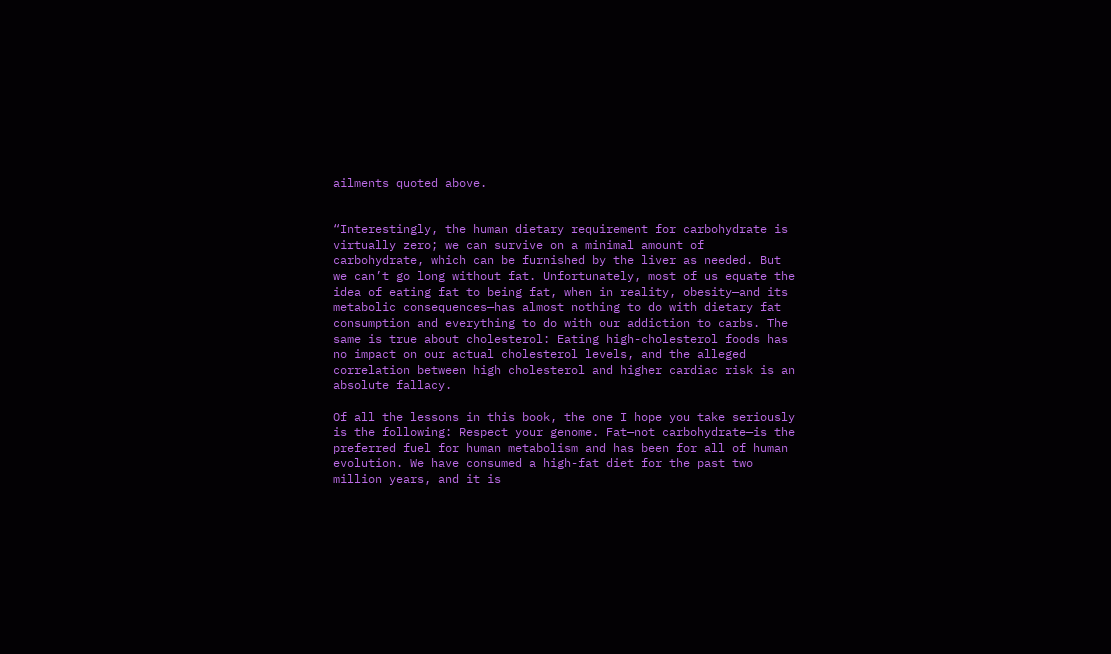ailments quoted above.


“Interestingly, the human dietary requirement for carbohydrate is virtually zero; we can survive on a minimal amount of carbohydrate, which can be furnished by the liver as needed. But we can’t go long without fat. Unfortunately, most of us equate the idea of eating fat to being fat, when in reality, obesity—and its metabolic consequences—has almost nothing to do with dietary fat consumption and everything to do with our addiction to carbs. The same is true about cholesterol: Eating high-cholesterol foods has no impact on our actual cholesterol levels, and the alleged correlation between high cholesterol and higher cardiac risk is an absolute fallacy.

Of all the lessons in this book, the one I hope you take seriously is the following: Respect your genome. Fat—not carbohydrate—is the preferred fuel for human metabolism and has been for all of human evolution. We have consumed a high-fat diet for the past two million years, and it is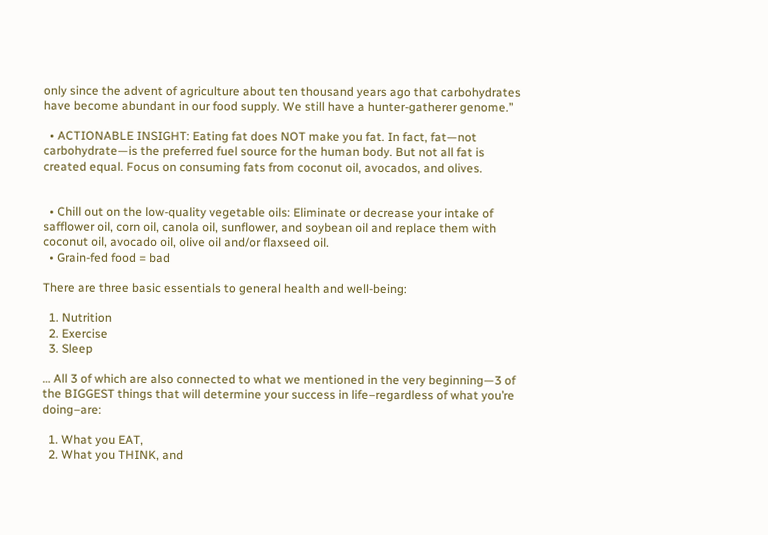only since the advent of agriculture about ten thousand years ago that carbohydrates have become abundant in our food supply. We still have a hunter-gatherer genome.”

  • ACTIONABLE INSIGHT: Eating fat does NOT make you fat. In fact, fat—not carbohydrate—is the preferred fuel source for the human body. But not all fat is created equal. Focus on consuming fats from coconut oil, avocados, and olives.


  • Chill out on the low-quality vegetable oils: Eliminate or decrease your intake of safflower oil, corn oil, canola oil, sunflower, and soybean oil and replace them with coconut oil, avocado oil, olive oil and/or flaxseed oil.
  • Grain-fed food = bad

There are three basic essentials to general health and well-being:

  1. Nutrition
  2. Exercise
  3. Sleep

… All 3 of which are also connected to what we mentioned in the very beginning—3 of the BIGGEST things that will determine your success in life–regardless of what you’re doing–are:

  1. What you EAT,
  2. What you THINK, and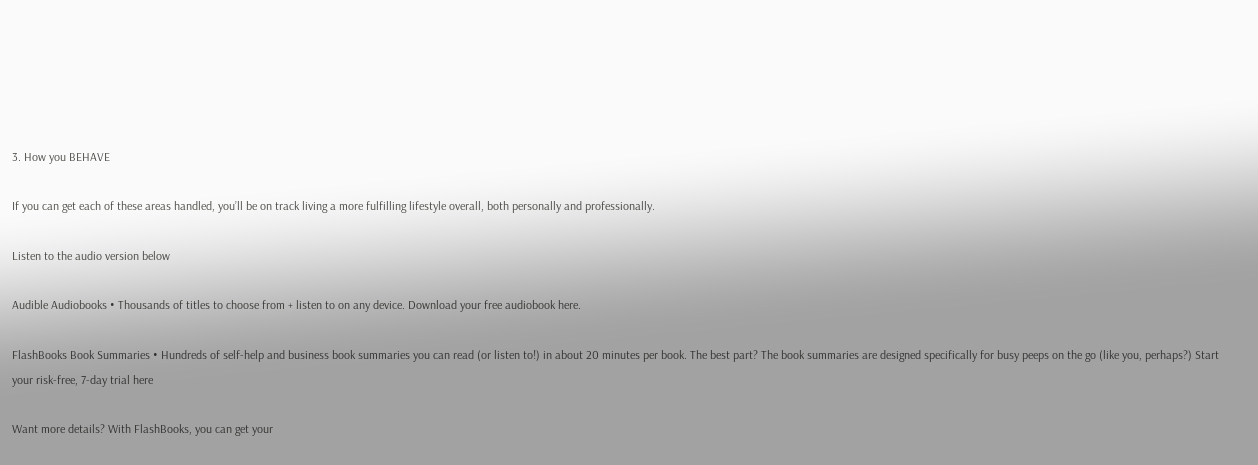3. How you BEHAVE

If you can get each of these areas handled, you’ll be on track living a more fulfilling lifestyle overall, both personally and professionally.

Listen to the audio version below

Audible Audiobooks • Thousands of titles to choose from + listen to on any device. Download your free audiobook here.

FlashBooks Book Summaries • Hundreds of self-help and business book summaries you can read (or listen to!) in about 20 minutes per book. The best part? The book summaries are designed specifically for busy peeps on the go (like you, perhaps?) Start your risk-free, 7-day trial here

Want more details? With FlashBooks, you can get your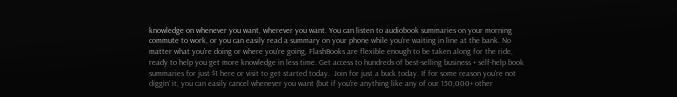knowledge on whenever you want, wherever you want. You can listen to audiobook summaries on your morning commute to work, or you can easily read a summary on your phone while you're waiting in line at the bank. No matter what you're doing or where you're going, FlashBooks are flexible enough to be taken along for the ride, ready to help you get more knowledge in less time. Get access to hundreds of best-selling business + self-help book summaries for just $1 here or visit to get started today.  Join for just a buck today. If for some reason you're not diggin' it, you can easily cancel whenever you want (but if you're anything like any of our 150,000+ other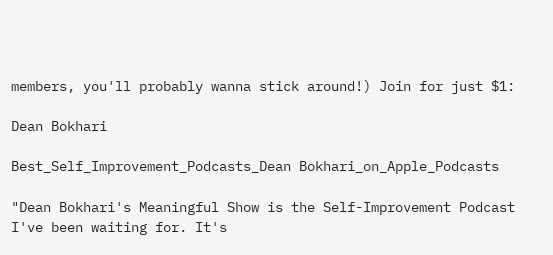members, you'll probably wanna stick around!) Join for just $1:

Dean Bokhari

Best_Self_Improvement_Podcasts_Dean Bokhari_on_Apple_Podcasts

"Dean Bokhari's Meaningful Show is the Self-Improvement Podcast I've been waiting for. It's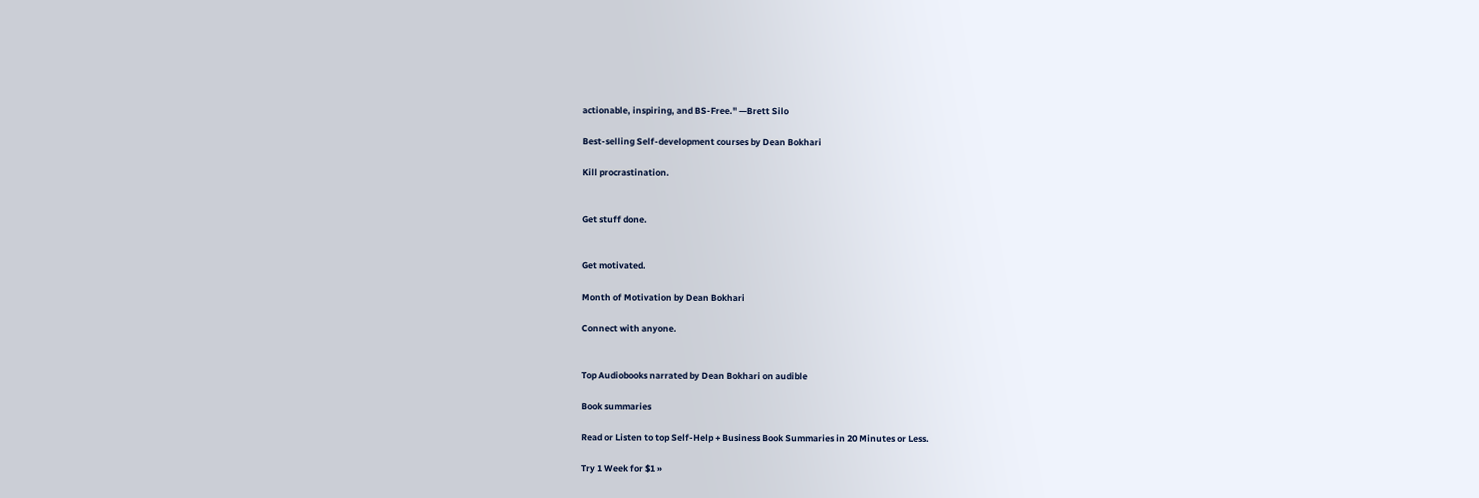actionable, inspiring, and BS-Free." —Brett Silo

Best-selling Self-development courses by Dean Bokhari

Kill procrastination.


Get stuff done.


Get motivated.

Month of Motivation by Dean Bokhari

Connect with anyone.


Top Audiobooks narrated by Dean Bokhari on audible

Book summaries

Read or Listen to top Self-Help + Business Book Summaries in 20 Minutes or Less.

Try 1 Week for $1 »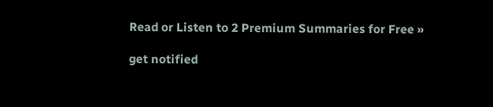Read or Listen to 2 Premium Summaries for Free »

get notified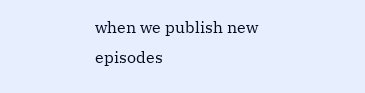when we publish new episodes